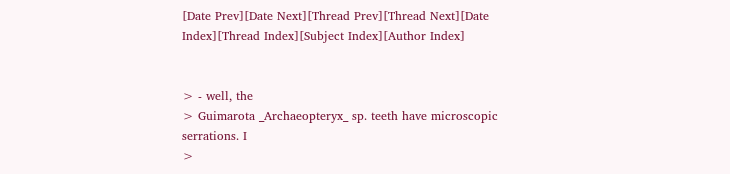[Date Prev][Date Next][Thread Prev][Thread Next][Date Index][Thread Index][Subject Index][Author Index]


> - well, the
> Guimarota _Archaeopteryx_ sp. teeth have microscopic serrations. I
>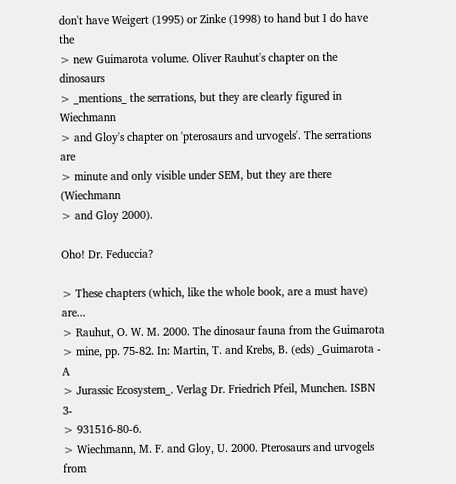don't have Weigert (1995) or Zinke (1998) to hand but I do have the
> new Guimarota volume. Oliver Rauhut's chapter on the dinosaurs
> _mentions_ the serrations, but they are clearly figured in Wiechmann
> and Gloy's chapter on 'pterosaurs and urvogels'. The serrations are
> minute and only visible under SEM, but they are there (Wiechmann
> and Gloy 2000).

Oho! Dr. Feduccia?

> These chapters (which, like the whole book, are a must have) are...
> Rauhut, O. W. M. 2000. The dinosaur fauna from the Guimarota
> mine, pp. 75-82. In: Martin, T. and Krebs, B. (eds) _Guimarota - A
> Jurassic Ecosystem_. Verlag Dr. Friedrich Pfeil, Munchen. ISBN 3-
> 931516-80-6.
> Wiechmann, M. F. and Gloy, U. 2000. Pterosaurs and urvogels from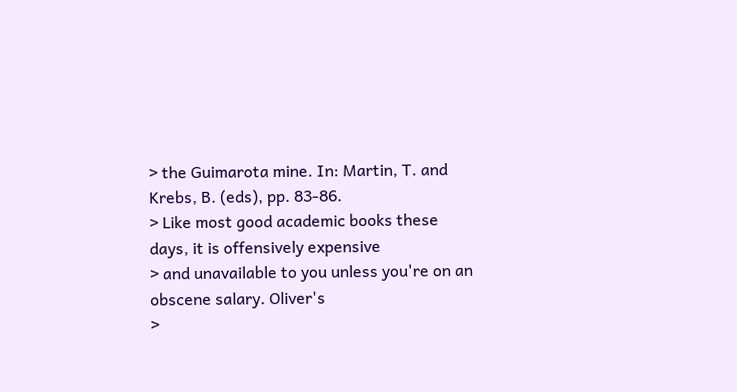> the Guimarota mine. In: Martin, T. and Krebs, B. (eds), pp. 83-86.
> Like most good academic books these days, it is offensively expensive
> and unavailable to you unless you're on an obscene salary. Oliver's
>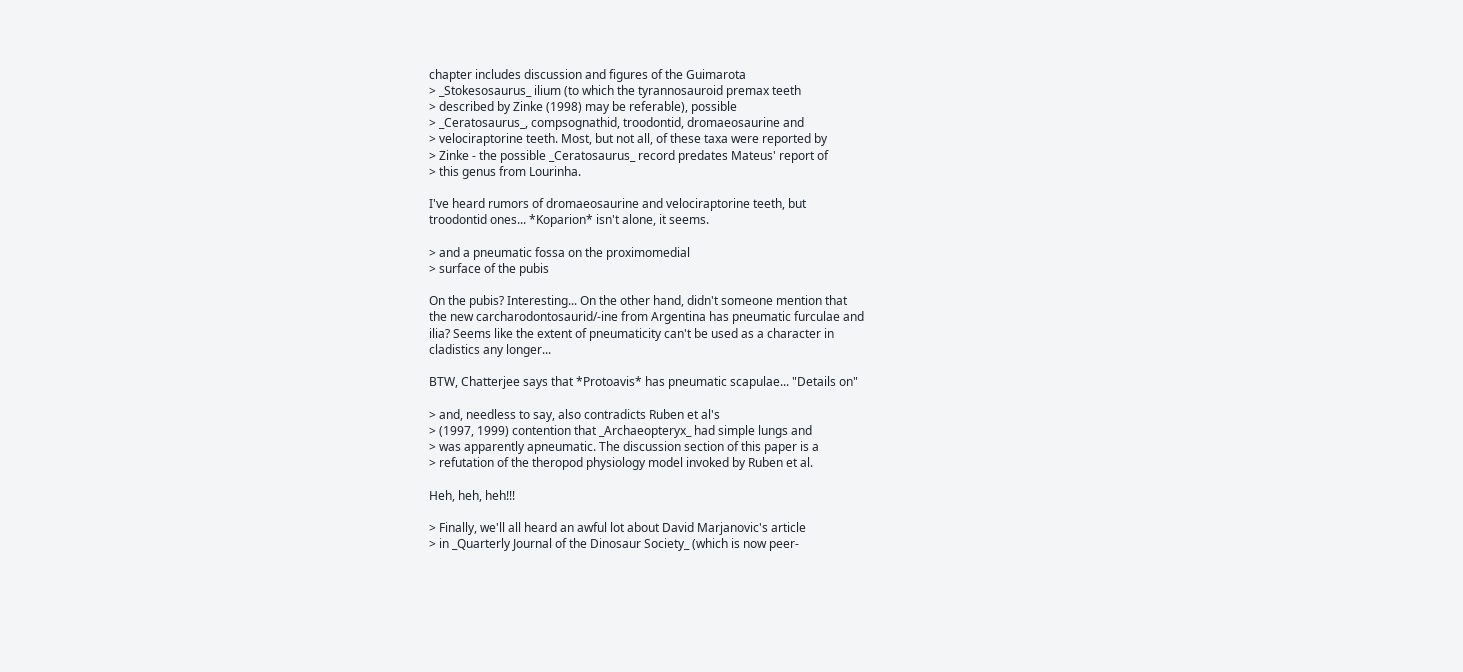chapter includes discussion and figures of the Guimarota
> _Stokesosaurus_ ilium (to which the tyrannosauroid premax teeth
> described by Zinke (1998) may be referable), possible
> _Ceratosaurus_, compsognathid, troodontid, dromaeosaurine and
> velociraptorine teeth. Most, but not all, of these taxa were reported by
> Zinke - the possible _Ceratosaurus_ record predates Mateus' report of
> this genus from Lourinha.

I've heard rumors of dromaeosaurine and velociraptorine teeth, but
troodontid ones... *Koparion* isn't alone, it seems.

> and a pneumatic fossa on the proximomedial
> surface of the pubis

On the pubis? Interesting... On the other hand, didn't someone mention that
the new carcharodontosaurid/-ine from Argentina has pneumatic furculae and
ilia? Seems like the extent of pneumaticity can't be used as a character in
cladistics any longer...

BTW, Chatterjee says that *Protoavis* has pneumatic scapulae... "Details on"

> and, needless to say, also contradicts Ruben et al's
> (1997, 1999) contention that _Archaeopteryx_ had simple lungs and
> was apparently apneumatic. The discussion section of this paper is a
> refutation of the theropod physiology model invoked by Ruben et al.

Heh, heh, heh!!!

> Finally, we'll all heard an awful lot about David Marjanovic's article
> in _Quarterly Journal of the Dinosaur Society_ (which is now peer-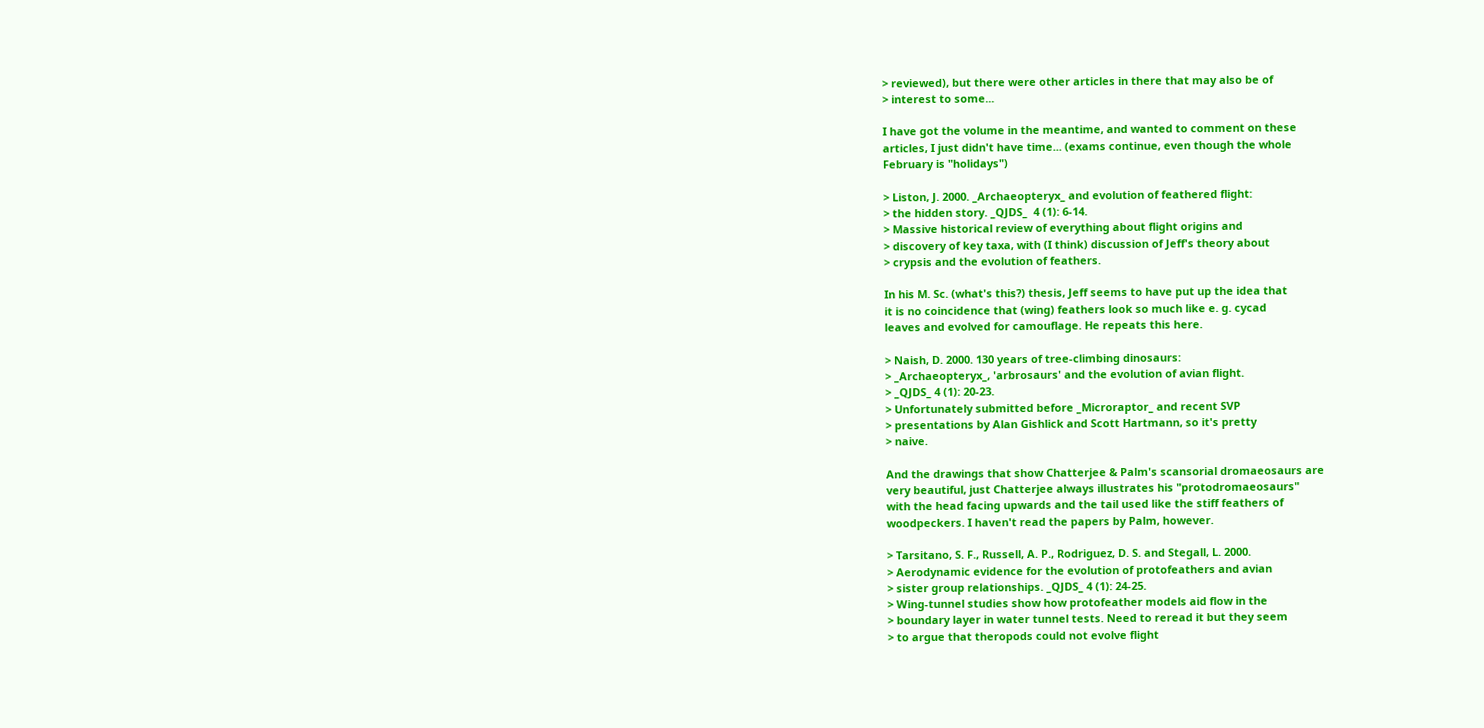> reviewed), but there were other articles in there that may also be of
> interest to some...

I have got the volume in the meantime, and wanted to comment on these
articles, I just didn't have time... (exams continue, even though the whole
February is "holidays")

> Liston, J. 2000. _Archaeopteryx_ and evolution of feathered flight:
> the hidden story. _QJDS_  4 (1): 6-14.
> Massive historical review of everything about flight origins and
> discovery of key taxa, with (I think) discussion of Jeff's theory about
> crypsis and the evolution of feathers.

In his M. Sc. (what's this?) thesis, Jeff seems to have put up the idea that
it is no coincidence that (wing) feathers look so much like e. g. cycad
leaves and evolved for camouflage. He repeats this here.

> Naish, D. 2000. 130 years of tree-climbing dinosaurs:
> _Archaeopteryx_, 'arbrosaurs' and the evolution of avian flight.
> _QJDS_ 4 (1): 20-23.
> Unfortunately submitted before _Microraptor_ and recent SVP
> presentations by Alan Gishlick and Scott Hartmann, so it's pretty
> naive.

And the drawings that show Chatterjee & Palm's scansorial dromaeosaurs are
very beautiful, just Chatterjee always illustrates his "protodromaeosaurs"
with the head facing upwards and the tail used like the stiff feathers of
woodpeckers. I haven't read the papers by Palm, however.

> Tarsitano, S. F., Russell, A. P., Rodriguez, D. S. and Stegall, L. 2000.
> Aerodynamic evidence for the evolution of protofeathers and avian
> sister group relationships. _QJDS_ 4 (1): 24-25.
> Wing-tunnel studies show how protofeather models aid flow in the
> boundary layer in water tunnel tests. Need to reread it but they seem
> to argue that theropods could not evolve flight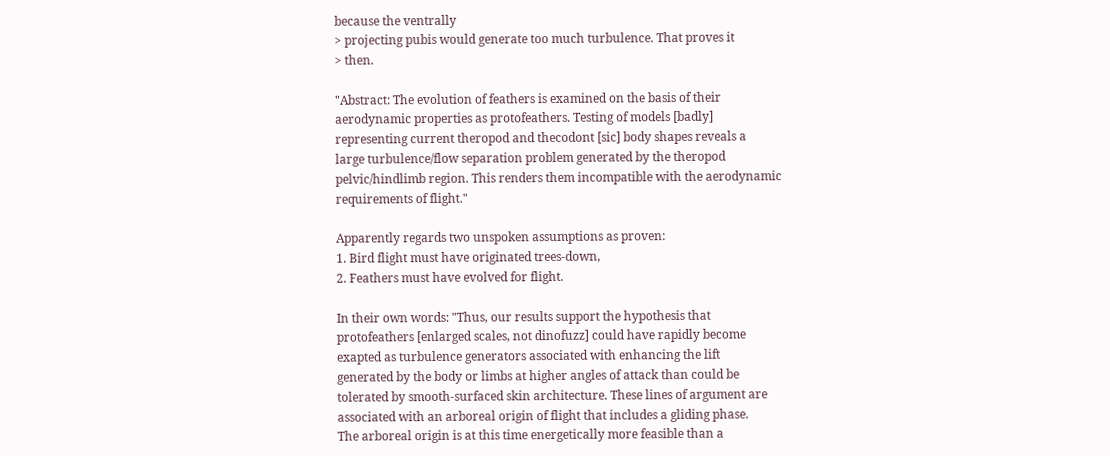because the ventrally
> projecting pubis would generate too much turbulence. That proves it
> then.

"Abstract: The evolution of feathers is examined on the basis of their
aerodynamic properties as protofeathers. Testing of models [badly]
representing current theropod and thecodont [sic] body shapes reveals a
large turbulence/flow separation problem generated by the theropod
pelvic/hindlimb region. This renders them incompatible with the aerodynamic
requirements of flight."

Apparently regards two unspoken assumptions as proven:
1. Bird flight must have originated trees-down,
2. Feathers must have evolved for flight.

In their own words: "Thus, our results support the hypothesis that
protofeathers [enlarged scales, not dinofuzz] could have rapidly become
exapted as turbulence generators associated with enhancing the lift
generated by the body or limbs at higher angles of attack than could be
tolerated by smooth-surfaced skin architecture. These lines of argument are
associated with an arboreal origin of flight that includes a gliding phase.
The arboreal origin is at this time energetically more feasible than a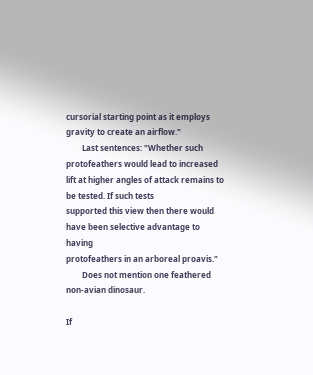cursorial starting point as it employs gravity to create an airflow."
        Last sentences: "Whether such protofeathers would lead to increased
lift at higher angles of attack remains to be tested. If such tests
supported this view then there would have been selective advantage to having
protofeathers in an arboreal proavis."
        Does not mention one feathered non-avian dinosaur.

If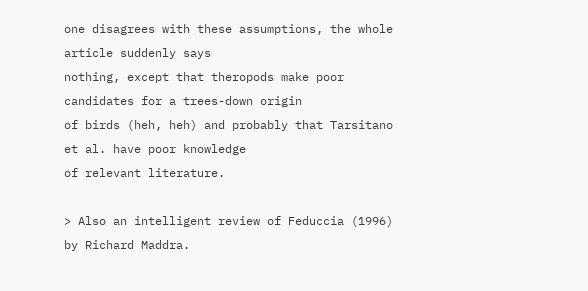one disagrees with these assumptions, the whole article suddenly says
nothing, except that theropods make poor candidates for a trees-down origin
of birds (heh, heh) and probably that Tarsitano et al. have poor knowledge
of relevant literature.

> Also an intelligent review of Feduccia (1996) by Richard Maddra.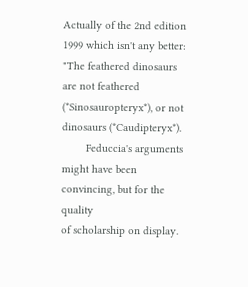Actually of the 2nd edition 1999 which isn't any better:
"The feathered dinosaurs are not feathered (*Sinosauropteryx*), or not
dinosaurs (*Caudipteryx*).
        Feduccia's arguments might have been convincing, but for the quality
of scholarship on display.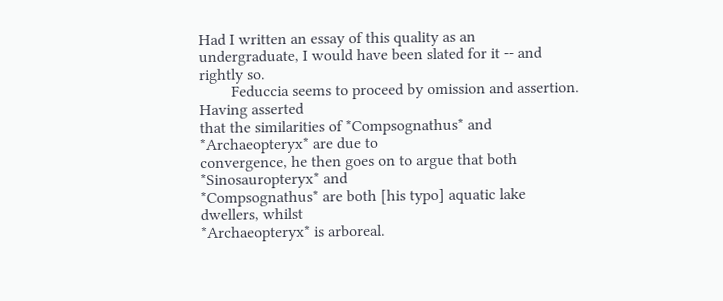Had I written an essay of this quality as an
undergraduate, I would have been slated for it -- and rightly so.
        Feduccia seems to proceed by omission and assertion. Having asserted
that the similarities of *Compsognathus* and *Archaeopteryx* are due to
convergence, he then goes on to argue that both *Sinosauropteryx* and
*Compsognathus* are both [his typo] aquatic lake dwellers, whilst
*Archaeopteryx* is arboreal.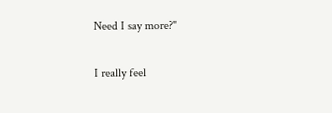Need I say more?"

I really feel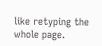like retyping the whole page.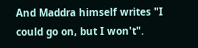And Maddra himself writes "I
could go on, but I won't".